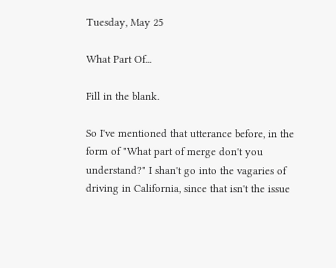Tuesday, May 25

What Part Of...

Fill in the blank.

So I've mentioned that utterance before, in the form of "What part of merge don't you understand?" I shan't go into the vagaries of driving in California, since that isn't the issue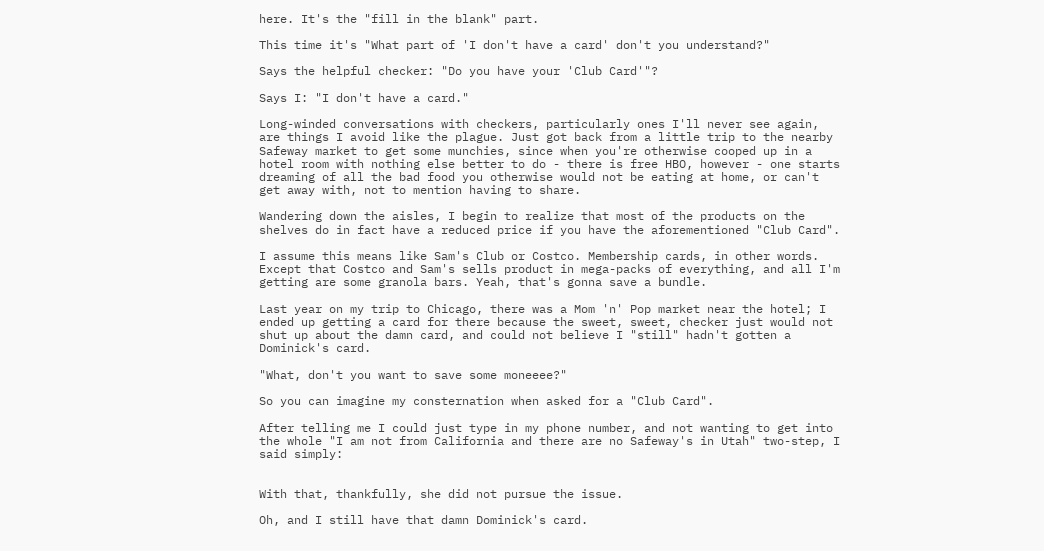here. It's the "fill in the blank" part.

This time it's "What part of 'I don't have a card' don't you understand?"

Says the helpful checker: "Do you have your 'Club Card'"?

Says I: "I don't have a card."

Long-winded conversations with checkers, particularly ones I'll never see again, are things I avoid like the plague. Just got back from a little trip to the nearby Safeway market to get some munchies, since when you're otherwise cooped up in a hotel room with nothing else better to do - there is free HBO, however - one starts dreaming of all the bad food you otherwise would not be eating at home, or can't get away with, not to mention having to share.

Wandering down the aisles, I begin to realize that most of the products on the shelves do in fact have a reduced price if you have the aforementioned "Club Card".

I assume this means like Sam's Club or Costco. Membership cards, in other words. Except that Costco and Sam's sells product in mega-packs of everything, and all I'm getting are some granola bars. Yeah, that's gonna save a bundle.

Last year on my trip to Chicago, there was a Mom 'n' Pop market near the hotel; I ended up getting a card for there because the sweet, sweet, checker just would not shut up about the damn card, and could not believe I "still" hadn't gotten a Dominick's card.

"What, don't you want to save some moneeee?"

So you can imagine my consternation when asked for a "Club Card".

After telling me I could just type in my phone number, and not wanting to get into the whole "I am not from California and there are no Safeway's in Utah" two-step, I said simply:


With that, thankfully, she did not pursue the issue.

Oh, and I still have that damn Dominick's card.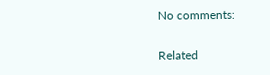No comments:

Related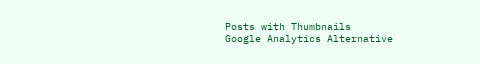Posts with Thumbnails
Google Analytics Alternative